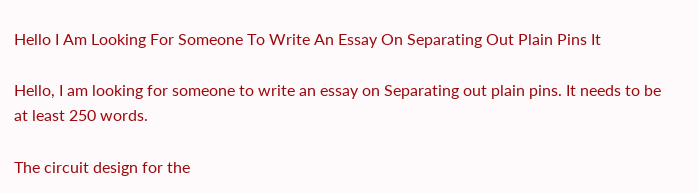Hello I Am Looking For Someone To Write An Essay On Separating Out Plain Pins It

Hello, I am looking for someone to write an essay on Separating out plain pins. It needs to be at least 250 words.

The circuit design for the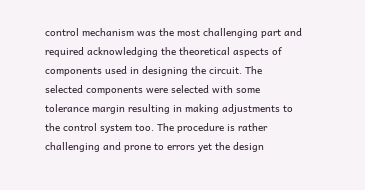control mechanism was the most challenging part and required acknowledging the theoretical aspects of components used in designing the circuit. The selected components were selected with some tolerance margin resulting in making adjustments to the control system too. The procedure is rather challenging and prone to errors yet the design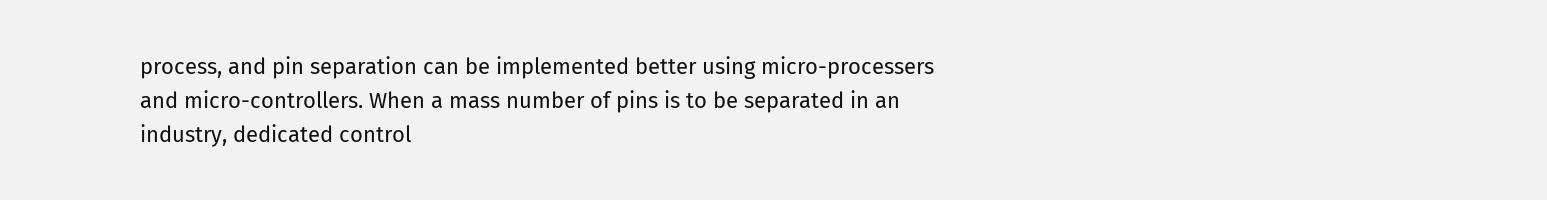process, and pin separation can be implemented better using micro-processers and micro-controllers. When a mass number of pins is to be separated in an industry, dedicated control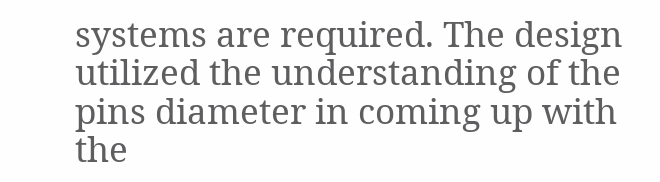systems are required. The design utilized the understanding of the pins diameter in coming up with the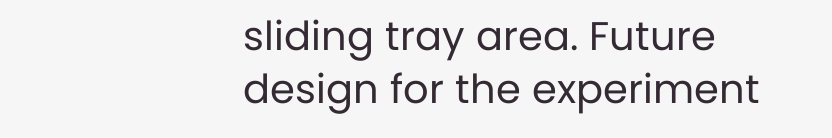sliding tray area. Future design for the experiment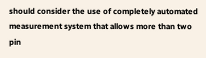should consider the use of completely automated measurement system that allows more than two pin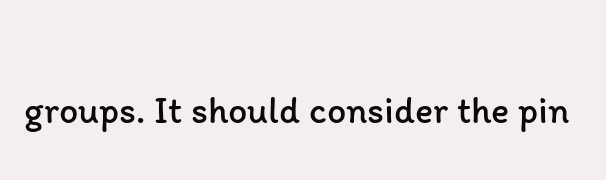groups. It should consider the pin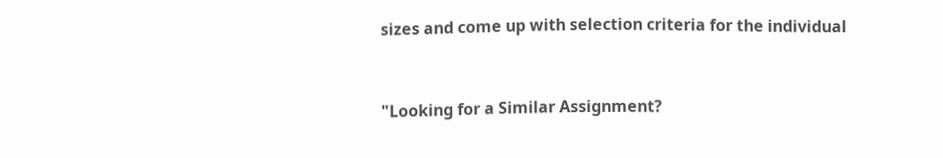sizes and come up with selection criteria for the individual


"Looking for a Similar Assignment?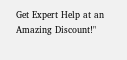Get Expert Help at an Amazing Discount!"